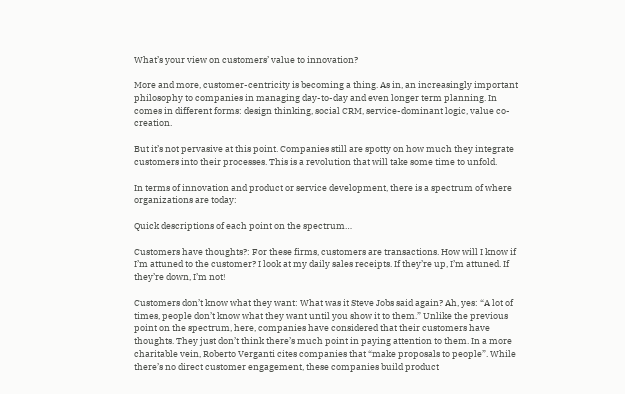What’s your view on customers’ value to innovation?

More and more, customer-centricity is becoming a thing. As in, an increasingly important philosophy to companies in managing day-to-day and even longer term planning. In comes in different forms: design thinking, social CRM, service-dominant logic, value co-creation.

But it’s not pervasive at this point. Companies still are spotty on how much they integrate customers into their processes. This is a revolution that will take some time to unfold.

In terms of innovation and product or service development, there is a spectrum of where organizations are today:

Quick descriptions of each point on the spectrum…

Customers have thoughts?: For these firms, customers are transactions. How will I know if I’m attuned to the customer? I look at my daily sales receipts. If they’re up, I’m attuned. If they’re down, I’m not!

Customers don’t know what they want: What was it Steve Jobs said again? Ah, yes: “A lot of times, people don’t know what they want until you show it to them.” Unlike the previous point on the spectrum, here, companies have considered that their customers have thoughts. They just don’t think there’s much point in paying attention to them. In a more charitable vein, Roberto Verganti cites companies that “make proposals to people”. While there’s no direct customer engagement, these companies build product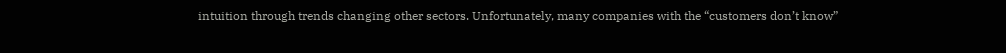intuition through trends changing other sectors. Unfortunately, many companies with the “customers don’t know”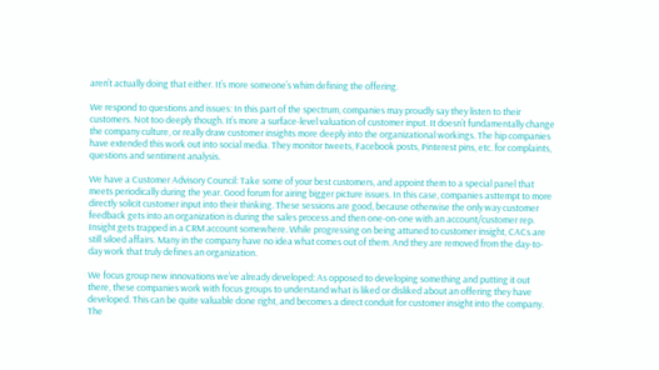aren’t actually doing that either. It’s more someone’s whim defining the offering.

We respond to questions and issues: In this part of the spectrum, companies may proudly say they listen to their customers. Not too deeply though. It’s more a surface-level valuation of customer input. It doesn’t fundamentally change the company culture, or really draw customer insights more deeply into the organizational workings. The hip companies have extended this work out into social media. They monitor tweets, Facebook posts, Pinterest pins, etc. for complaints, questions and sentiment analysis.

We have a Customer Advisory Council: Take some of your best customers, and appoint them to a special panel that meets periodically during the year. Good forum for airing bigger picture issues. In this case, companies asttempt to more directly solicit customer input into their thinking. These sessions are good, because otherwise the only way customer feedback gets into an organization is during the sales process and then one-on-one with an account/customer rep. Insight gets trapped in a CRM account somewhere. While progressing on being attuned to customer insight, CACs are still siloed affairs. Many in the company have no idea what comes out of them. And they are removed from the day-to-day work that truly defines an organization.

We focus group new innovations we’ve already developed: As opposed to developing something and putting it out there, these companies work with focus groups to understand what is liked or disliked about an offering they have developed. This can be quite valuable done right, and becomes a direct conduit for customer insight into the company. The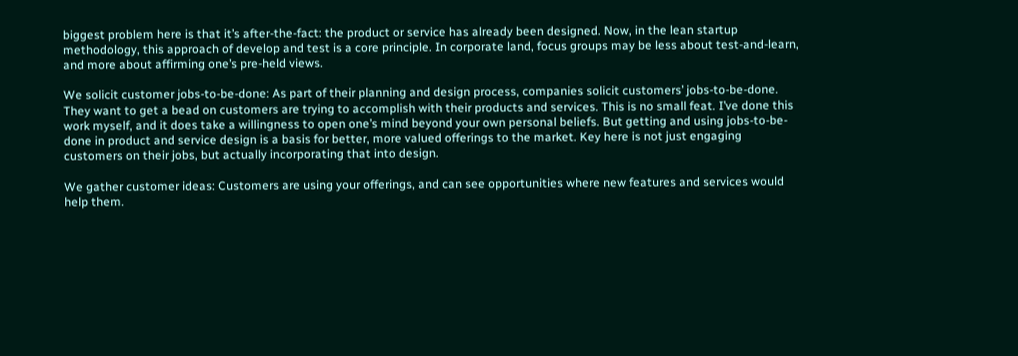biggest problem here is that it’s after-the-fact: the product or service has already been designed. Now, in the lean startup methodology, this approach of develop and test is a core principle. In corporate land, focus groups may be less about test-and-learn, and more about affirming one’s pre-held views.

We solicit customer jobs-to-be-done: As part of their planning and design process, companies solicit customers’ jobs-to-be-done. They want to get a bead on customers are trying to accomplish with their products and services. This is no small feat. I’ve done this work myself, and it does take a willingness to open one’s mind beyond your own personal beliefs. But getting and using jobs-to-be-done in product and service design is a basis for better, more valued offerings to the market. Key here is not just engaging customers on their jobs, but actually incorporating that into design.

We gather customer ideas: Customers are using your offerings, and can see opportunities where new features and services would help them.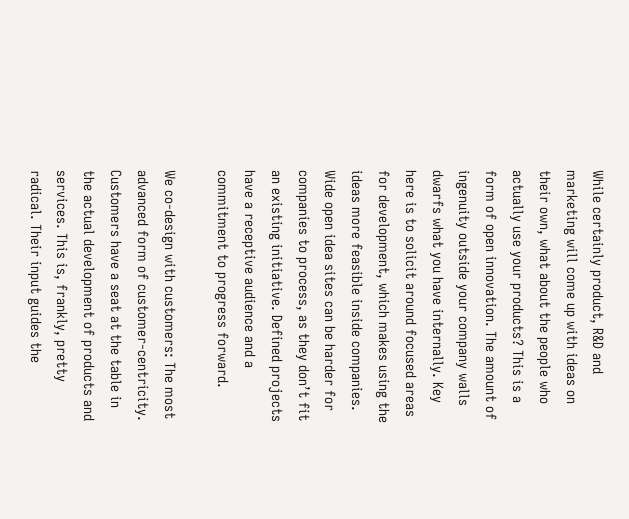While certainly product, R&D and marketing will come up with ideas on their own, what about the people who actually use your products? This is a form of open innovation. The amount of ingenuity outside your company walls dwarfs what you have internally. Key here is to solicit around focused areas for development, which makes using the ideas more feasible inside companies. Wide open idea sites can be harder for companies to process, as they don’t fit an existing initiative. Defined projects have a receptive audience and a commitment to progress forward.

We co-design with customers: The most advanced form of customer-centricity. Customers have a seat at the table in the actual development of products and services. This is, frankly, pretty radical. Their input guides the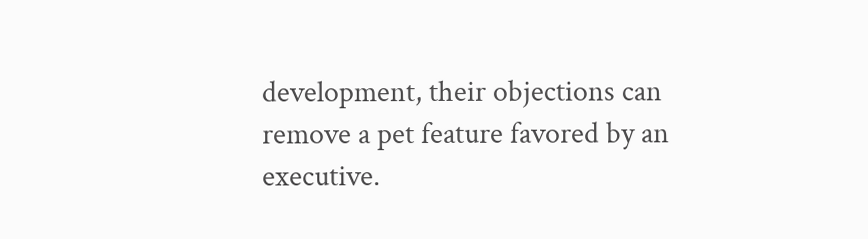development, their objections can remove a pet feature favored by an executive.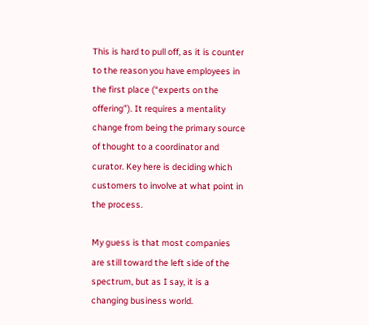This is hard to pull off, as it is counter to the reason you have employees in the first place (“experts on the offering”). It requires a mentality change from being the primary source of thought to a coordinator and curator. Key here is deciding which customers to involve at what point in the process.

My guess is that most companies are still toward the left side of the spectrum, but as I say, it is a changing business world.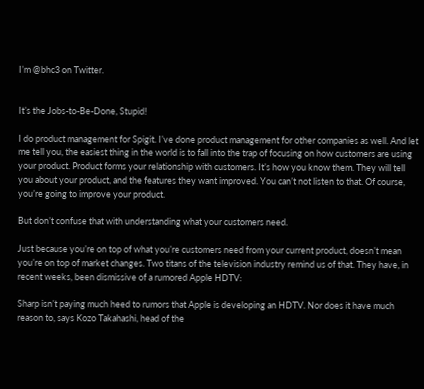I’m @bhc3 on Twitter.


It’s the Jobs-to-Be-Done, Stupid!

I do product management for Spigit. I’ve done product management for other companies as well. And let me tell you, the easiest thing in the world is to fall into the trap of focusing on how customers are using your product. Product forms your relationship with customers. It’s how you know them. They will tell you about your product, and the features they want improved. You can’t not listen to that. Of course, you’re going to improve your product.

But don’t confuse that with understanding what your customers need.

Just because you’re on top of what you’re customers need from your current product, doesn’t mean you’re on top of market changes. Two titans of the television industry remind us of that. They have, in recent weeks, been dismissive of a rumored Apple HDTV:

Sharp isn’t paying much heed to rumors that Apple is developing an HDTV. Nor does it have much reason to, says Kozo Takahashi, head of the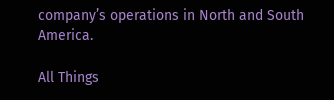company’s operations in North and South America.

All Things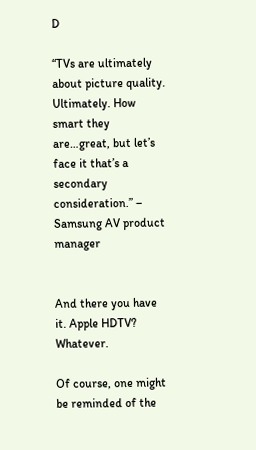D

“TVs are ultimately about picture quality. Ultimately. How smart they are…great, but let’s face it that’s a secondary consideration.” – Samsung AV product manager


And there you have it. Apple HDTV? Whatever.

Of course, one might be reminded of the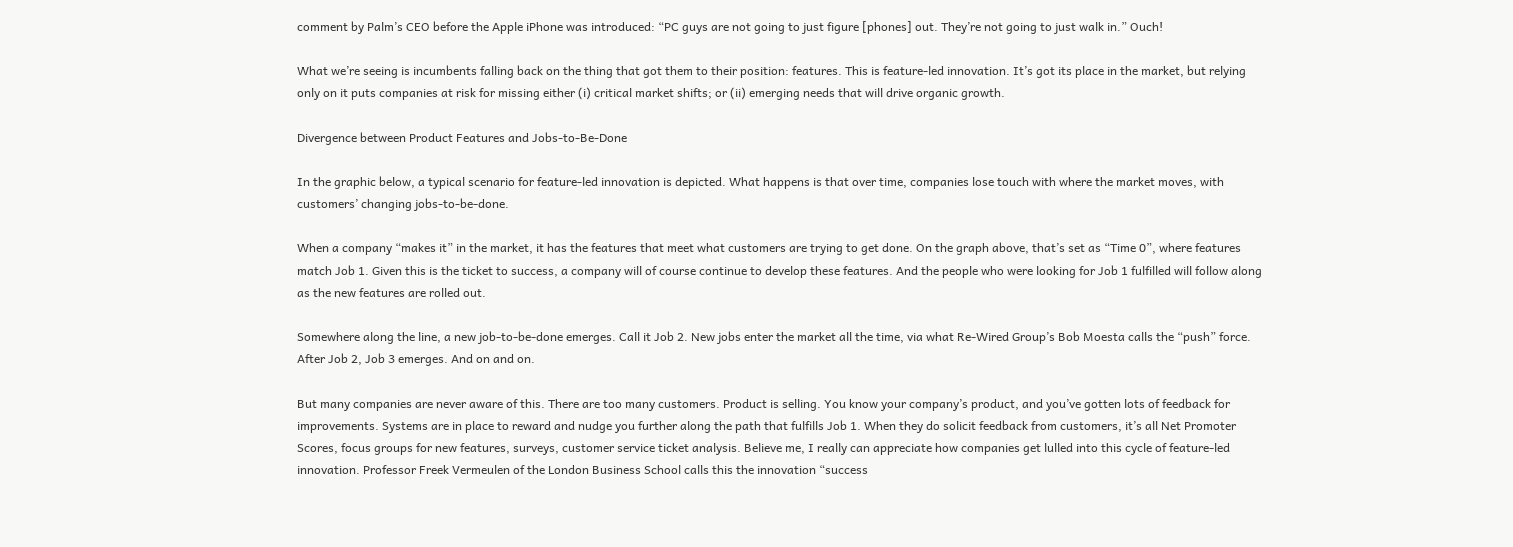comment by Palm’s CEO before the Apple iPhone was introduced: “PC guys are not going to just figure [phones] out. They’re not going to just walk in.” Ouch!

What we’re seeing is incumbents falling back on the thing that got them to their position: features. This is feature-led innovation. It’s got its place in the market, but relying only on it puts companies at risk for missing either (i) critical market shifts; or (ii) emerging needs that will drive organic growth.

Divergence between Product Features and Jobs-to-Be-Done

In the graphic below, a typical scenario for feature-led innovation is depicted. What happens is that over time, companies lose touch with where the market moves, with customers’ changing jobs-to-be-done.

When a company “makes it” in the market, it has the features that meet what customers are trying to get done. On the graph above, that’s set as “Time 0”, where features match Job 1. Given this is the ticket to success, a company will of course continue to develop these features. And the people who were looking for Job 1 fulfilled will follow along as the new features are rolled out.

Somewhere along the line, a new job-to-be-done emerges. Call it Job 2. New jobs enter the market all the time, via what Re-Wired Group’s Bob Moesta calls the “push” force. After Job 2, Job 3 emerges. And on and on.

But many companies are never aware of this. There are too many customers. Product is selling. You know your company’s product, and you’ve gotten lots of feedback for improvements. Systems are in place to reward and nudge you further along the path that fulfills Job 1. When they do solicit feedback from customers, it’s all Net Promoter Scores, focus groups for new features, surveys, customer service ticket analysis. Believe me, I really can appreciate how companies get lulled into this cycle of feature-led innovation. Professor Freek Vermeulen of the London Business School calls this the innovation “success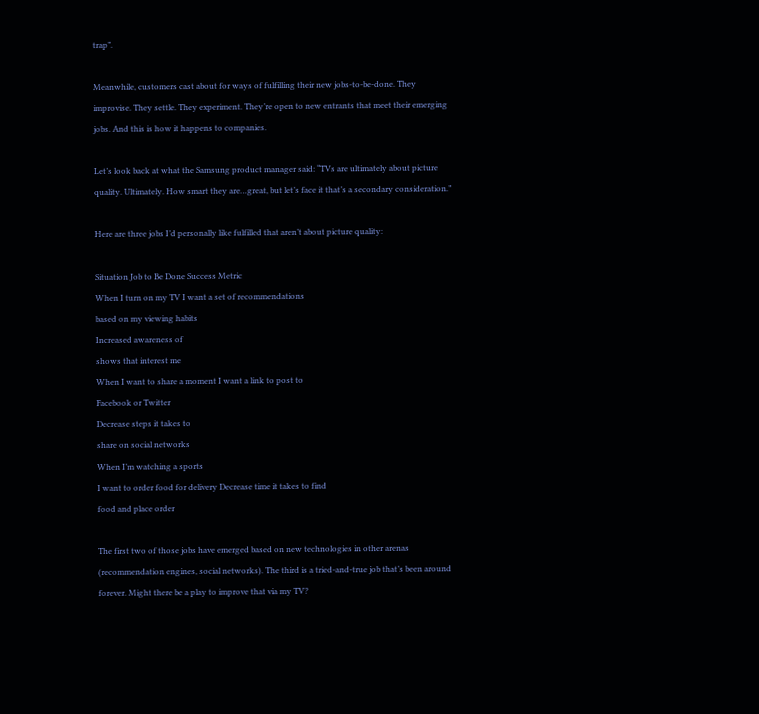trap”.

Meanwhile, customers cast about for ways of fulfilling their new jobs-to-be-done. They improvise. They settle. They experiment. They’re open to new entrants that meet their emerging jobs. And this is how it happens to companies.

Let’s look back at what the Samsung product manager said: “TVs are ultimately about picture quality. Ultimately. How smart they are…great, but let’s face it that’s a secondary consideration.”

Here are three jobs I’d personally like fulfilled that aren’t about picture quality:

Situation Job to Be Done Success Metric
When I turn on my TV I want a set of recommendations
based on my viewing habits
Increased awareness of
shows that interest me
When I want to share a moment I want a link to post to
Facebook or Twitter
Decrease steps it takes to
share on social networks
When I’m watching a sports
I want to order food for delivery Decrease time it takes to find
food and place order

The first two of those jobs have emerged based on new technologies in other arenas (recommendation engines, social networks). The third is a tried-and-true job that’s been around forever. Might there be a play to improve that via my TV?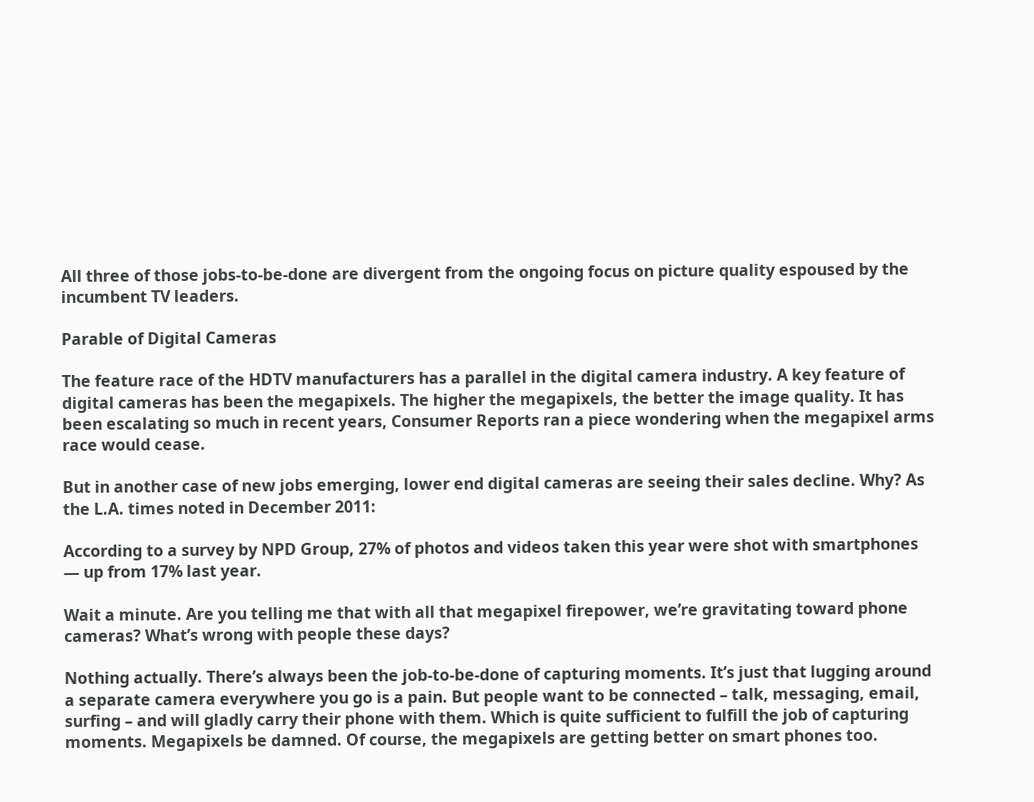All three of those jobs-to-be-done are divergent from the ongoing focus on picture quality espoused by the incumbent TV leaders.

Parable of Digital Cameras

The feature race of the HDTV manufacturers has a parallel in the digital camera industry. A key feature of digital cameras has been the megapixels. The higher the megapixels, the better the image quality. It has been escalating so much in recent years, Consumer Reports ran a piece wondering when the megapixel arms race would cease.

But in another case of new jobs emerging, lower end digital cameras are seeing their sales decline. Why? As the L.A. times noted in December 2011:

According to a survey by NPD Group, 27% of photos and videos taken this year were shot with smartphones — up from 17% last year.

Wait a minute. Are you telling me that with all that megapixel firepower, we’re gravitating toward phone cameras? What’s wrong with people these days?

Nothing actually. There’s always been the job-to-be-done of capturing moments. It’s just that lugging around a separate camera everywhere you go is a pain. But people want to be connected – talk, messaging, email, surfing – and will gladly carry their phone with them. Which is quite sufficient to fulfill the job of capturing moments. Megapixels be damned. Of course, the megapixels are getting better on smart phones too.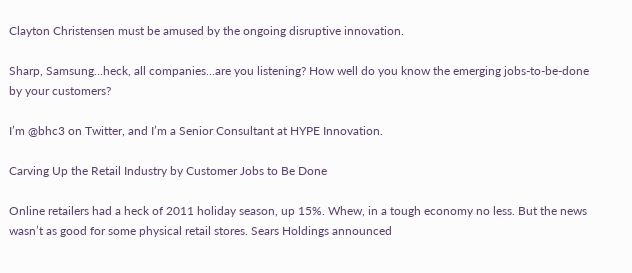Clayton Christensen must be amused by the ongoing disruptive innovation.

Sharp, Samsung…heck, all companies…are you listening? How well do you know the emerging jobs-to-be-done by your customers?

I’m @bhc3 on Twitter, and I’m a Senior Consultant at HYPE Innovation.

Carving Up the Retail Industry by Customer Jobs to Be Done

Online retailers had a heck of 2011 holiday season, up 15%. Whew, in a tough economy no less. But the news wasn’t as good for some physical retail stores. Sears Holdings announced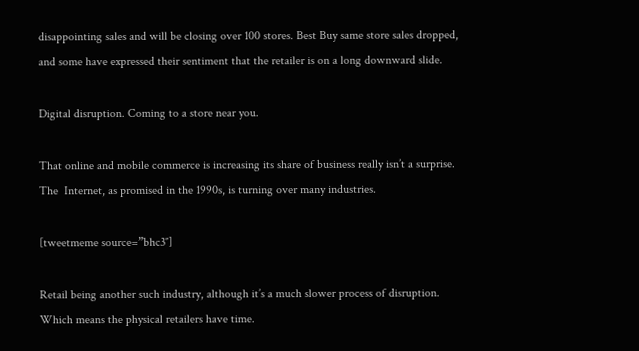disappointing sales and will be closing over 100 stores. Best Buy same store sales dropped, and some have expressed their sentiment that the retailer is on a long downward slide.

Digital disruption. Coming to a store near you.

That online and mobile commerce is increasing its share of business really isn’t a surprise. The  Internet, as promised in the 1990s, is turning over many industries.

[tweetmeme source=”bhc3″]

Retail being another such industry, although it’s a much slower process of disruption. Which means the physical retailers have time.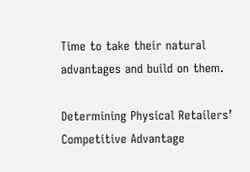Time to take their natural advantages and build on them.

Determining Physical Retailers’ Competitive Advantage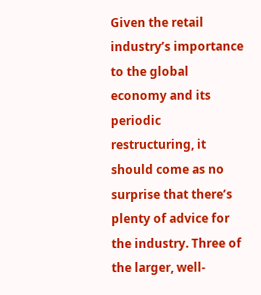Given the retail industry’s importance to the global economy and its periodic restructuring, it should come as no surprise that there’s plenty of advice for the industry. Three of the larger, well-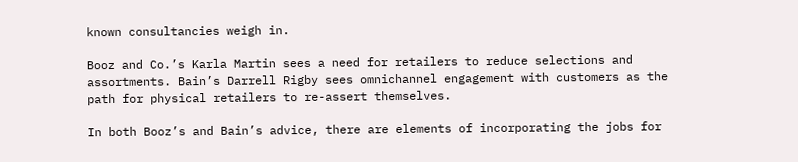known consultancies weigh in.

Booz and Co.’s Karla Martin sees a need for retailers to reduce selections and assortments. Bain’s Darrell Rigby sees omnichannel engagement with customers as the path for physical retailers to re-assert themselves.

In both Booz’s and Bain’s advice, there are elements of incorporating the jobs for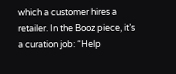which a customer hires a retailer. In the Booz piece, it’s a curation job: “Help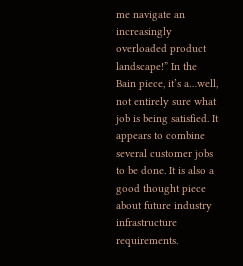me navigate an increasingly overloaded product landscape!” In the Bain piece, it’s a…well, not entirely sure what job is being satisfied. It appears to combine several customer jobs to be done. It is also a good thought piece about future industry infrastructure requirements.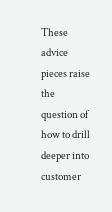These advice pieces raise the question of how to drill deeper into customer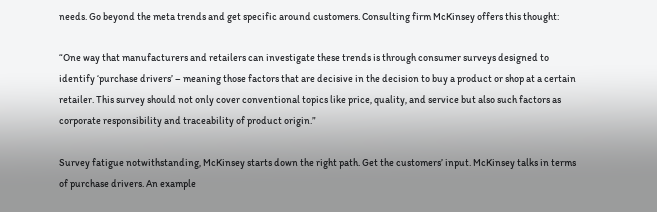needs. Go beyond the meta trends and get specific around customers. Consulting firm McKinsey offers this thought:

“One way that manufacturers and retailers can investigate these trends is through consumer surveys designed to identify ‘purchase drivers’ – meaning those factors that are decisive in the decision to buy a product or shop at a certain retailer. This survey should not only cover conventional topics like price, quality, and service but also such factors as corporate responsibility and traceability of product origin.”

Survey fatigue notwithstanding, McKinsey starts down the right path. Get the customers’ input. McKinsey talks in terms of purchase drivers. An example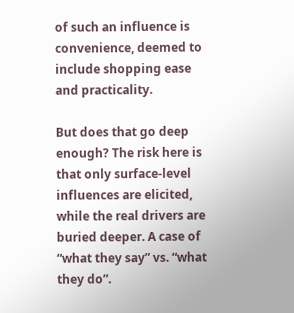of such an influence is convenience, deemed to include shopping ease and practicality.

But does that go deep enough? The risk here is that only surface-level influences are elicited, while the real drivers are buried deeper. A case of “what they say” vs. “what they do”.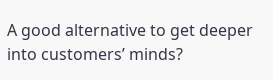A good alternative to get deeper into customers’ minds?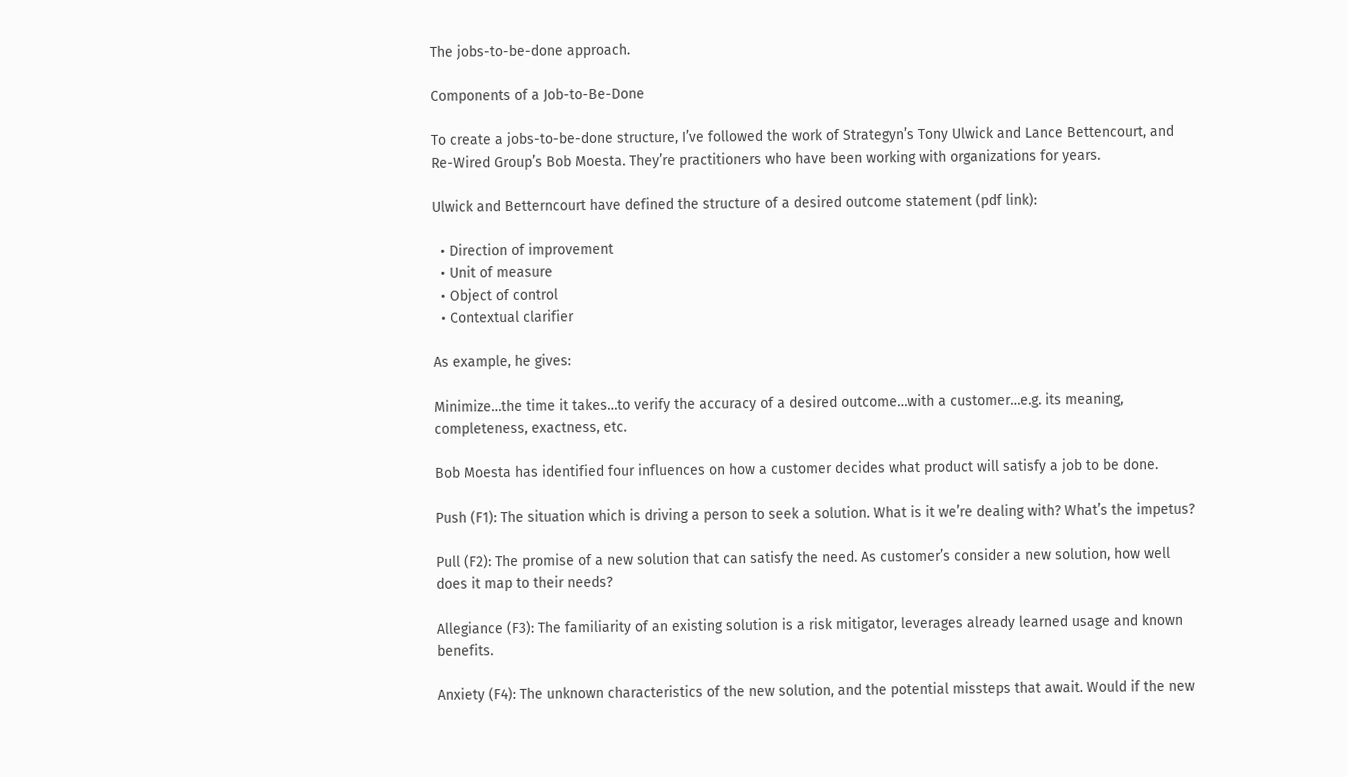The jobs-to-be-done approach.

Components of a Job-to-Be-Done

To create a jobs-to-be-done structure, I’ve followed the work of Strategyn’s Tony Ulwick and Lance Bettencourt, and Re-Wired Group’s Bob Moesta. They’re practitioners who have been working with organizations for years.

Ulwick and Betterncourt have defined the structure of a desired outcome statement (pdf link):

  • Direction of improvement
  • Unit of measure
  • Object of control
  • Contextual clarifier

As example, he gives:

Minimize…the time it takes…to verify the accuracy of a desired outcome…with a customer…e.g. its meaning, completeness, exactness, etc.

Bob Moesta has identified four influences on how a customer decides what product will satisfy a job to be done.

Push (F1): The situation which is driving a person to seek a solution. What is it we’re dealing with? What’s the impetus?

Pull (F2): The promise of a new solution that can satisfy the need. As customer’s consider a new solution, how well does it map to their needs?

Allegiance (F3): The familiarity of an existing solution is a risk mitigator, leverages already learned usage and known benefits.

Anxiety (F4): The unknown characteristics of the new solution, and the potential missteps that await. Would if the new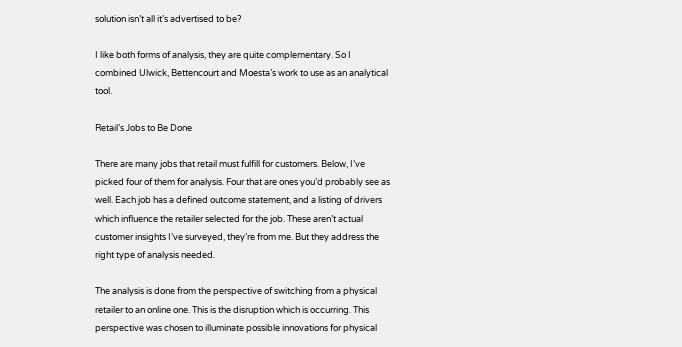solution isn’t all it’s advertised to be?

I like both forms of analysis, they are quite complementary. So I combined Ulwick, Bettencourt and Moesta’s work to use as an analytical tool.

Retail’s Jobs to Be Done

There are many jobs that retail must fulfill for customers. Below, I’ve picked four of them for analysis. Four that are ones you’d probably see as well. Each job has a defined outcome statement, and a listing of drivers which influence the retailer selected for the job. These aren’t actual customer insights I’ve surveyed, they’re from me. But they address the right type of analysis needed.

The analysis is done from the perspective of switching from a physical retailer to an online one. This is the disruption which is occurring. This perspective was chosen to illuminate possible innovations for physical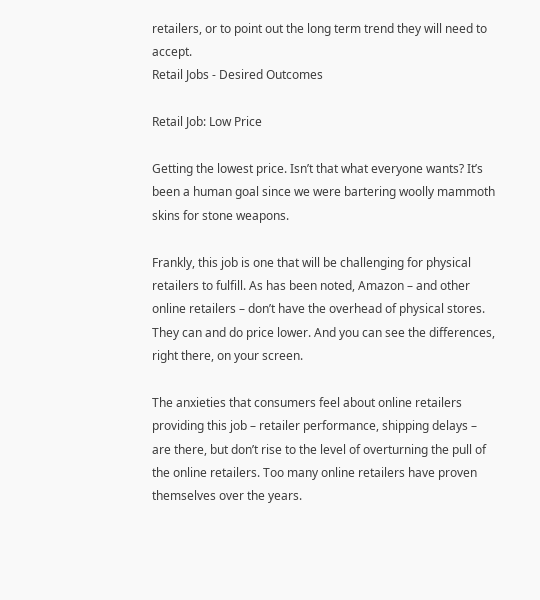retailers, or to point out the long term trend they will need to accept.
Retail Jobs - Desired Outcomes

Retail Job: Low Price

Getting the lowest price. Isn’t that what everyone wants? It’s been a human goal since we were bartering woolly mammoth skins for stone weapons.

Frankly, this job is one that will be challenging for physical retailers to fulfill. As has been noted, Amazon – and other online retailers – don’t have the overhead of physical stores. They can and do price lower. And you can see the differences, right there, on your screen.

The anxieties that consumers feel about online retailers providing this job – retailer performance, shipping delays – are there, but don’t rise to the level of overturning the pull of the online retailers. Too many online retailers have proven themselves over the years.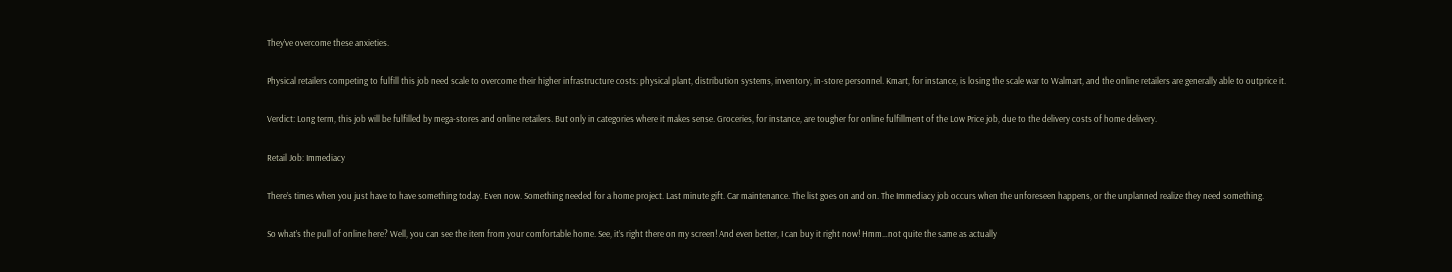They’ve overcome these anxieties.

Physical retailers competing to fulfill this job need scale to overcome their higher infrastructure costs: physical plant, distribution systems, inventory, in-store personnel. Kmart, for instance, is losing the scale war to Walmart, and the online retailers are generally able to outprice it.

Verdict: Long term, this job will be fulfilled by mega-stores and online retailers. But only in categories where it makes sense. Groceries, for instance, are tougher for online fulfillment of the Low Price job, due to the delivery costs of home delivery.

Retail Job: Immediacy

There’s times when you just have to have something today. Even now. Something needed for a home project. Last minute gift. Car maintenance. The list goes on and on. The Immediacy job occurs when the unforeseen happens, or the unplanned realize they need something.

So what’s the pull of online here? Well, you can see the item from your comfortable home. See, it’s right there on my screen! And even better, I can buy it right now! Hmm…not quite the same as actually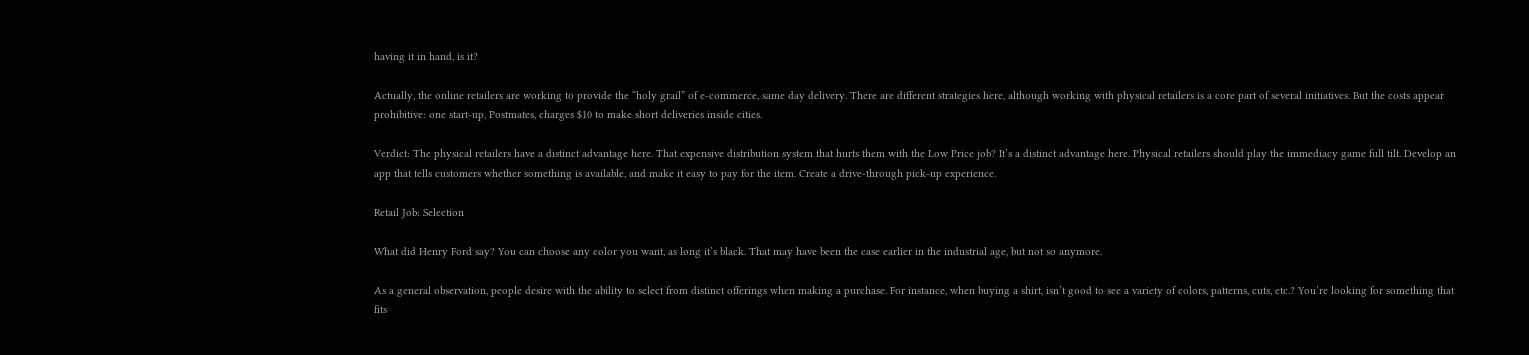having it in hand, is it?

Actually, the online retailers are working to provide the “holy grail” of e-commerce, same day delivery. There are different strategies here, although working with physical retailers is a core part of several initiatives. But the costs appear prohibitive: one start-up, Postmates, charges $10 to make short deliveries inside cities.

Verdict: The physical retailers have a distinct advantage here. That expensive distribution system that hurts them with the Low Price job? It’s a distinct advantage here. Physical retailers should play the immediacy game full tilt. Develop an app that tells customers whether something is available, and make it easy to pay for the item. Create a drive-through pick-up experience.

Retail Job: Selection

What did Henry Ford say? You can choose any color you want, as long it’s black. That may have been the case earlier in the industrial age, but not so anymore.

As a general observation, people desire with the ability to select from distinct offerings when making a purchase. For instance, when buying a shirt, isn’t good to see a variety of colors, patterns, cuts, etc.? You’re looking for something that fits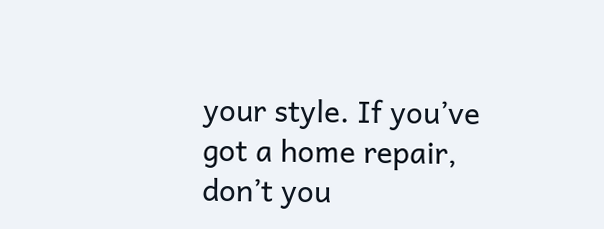your style. If you’ve got a home repair, don’t you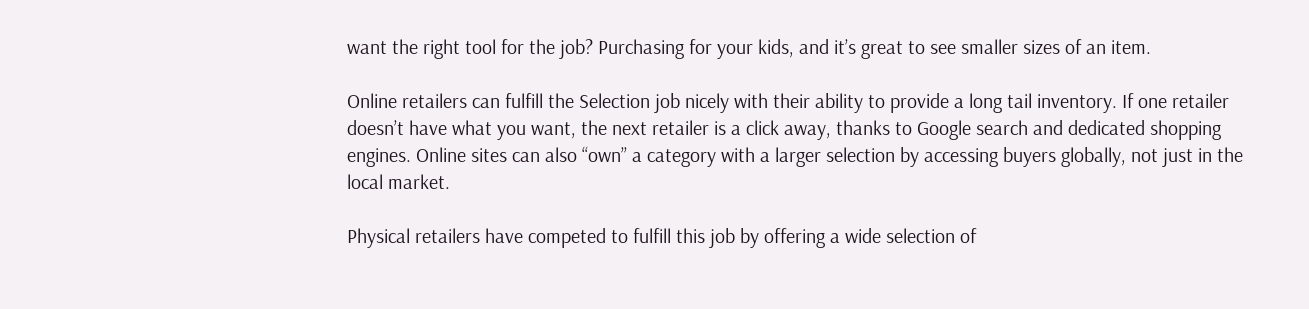want the right tool for the job? Purchasing for your kids, and it’s great to see smaller sizes of an item.

Online retailers can fulfill the Selection job nicely with their ability to provide a long tail inventory. If one retailer doesn’t have what you want, the next retailer is a click away, thanks to Google search and dedicated shopping engines. Online sites can also “own” a category with a larger selection by accessing buyers globally, not just in the local market.

Physical retailers have competed to fulfill this job by offering a wide selection of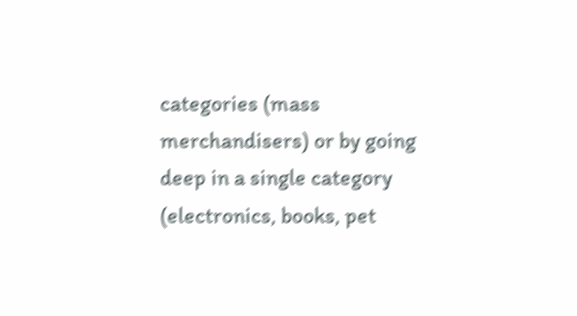categories (mass merchandisers) or by going deep in a single category (electronics, books, pet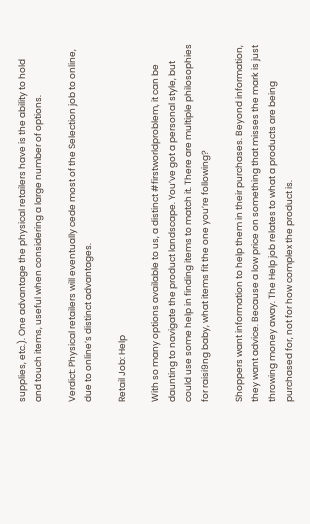supplies, etc.). One advantage the physical retailers have is the ability to hold and touch items, useful when considering a large number of options.

Verdict: Physical retailers will eventually cede most of the Selection job to online, due to online’s distinct advantages.

Retail Job: Help

With so many options available to us, a distinct #firstworldproblem, it can be daunting to navigate the product landscape. You’ve got a personal style, but could use some help in finding items to match it. There are multiple philosophies for raisi9ng baby, what items fit the one you’re following?

Shoppers want information to help them in their purchases. Beyond information, they want advice. Because a low price on something that misses the mark is just throwing money away. The Help job relates to what a products are being purchased for, not for how complex the product is.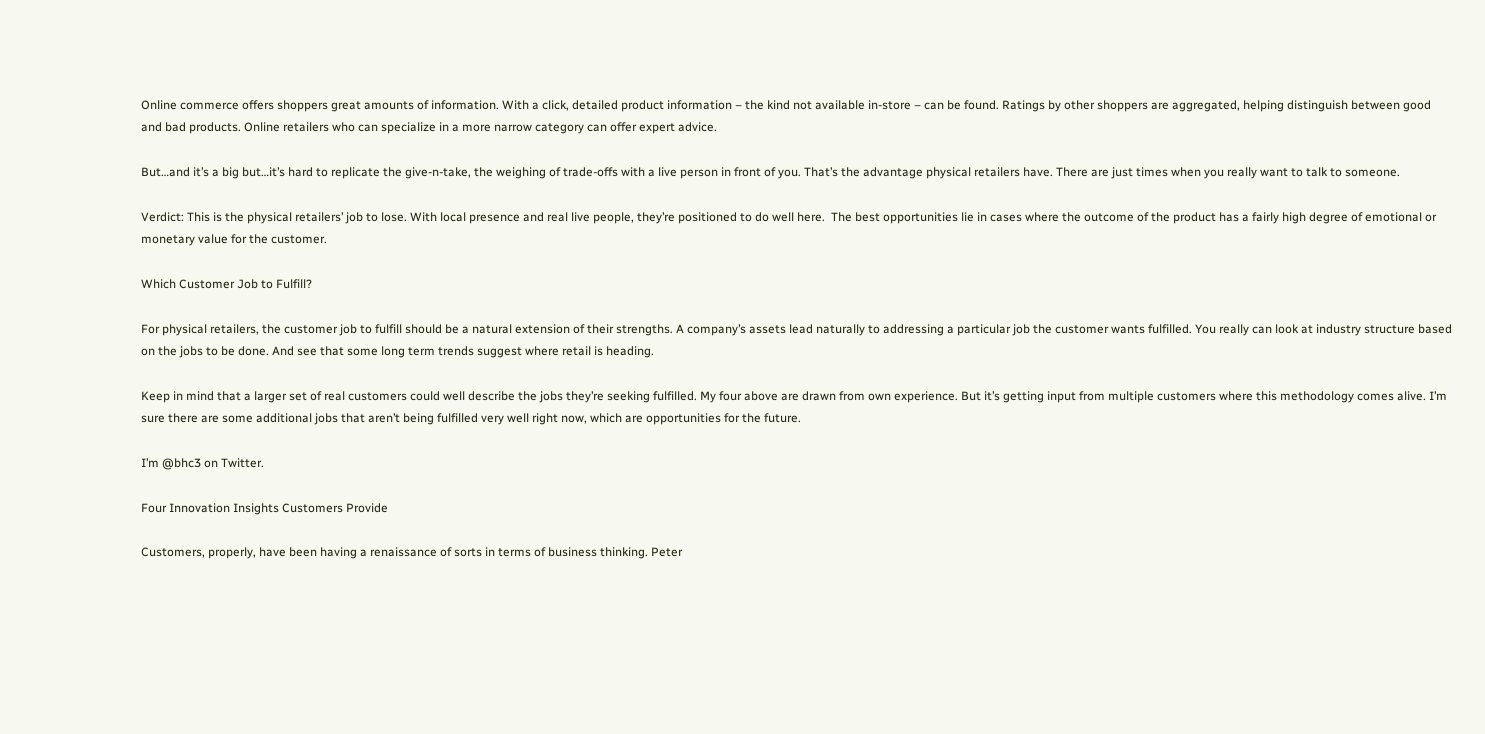Online commerce offers shoppers great amounts of information. With a click, detailed product information – the kind not available in-store – can be found. Ratings by other shoppers are aggregated, helping distinguish between good and bad products. Online retailers who can specialize in a more narrow category can offer expert advice.

But…and it’s a big but…it’s hard to replicate the give-n-take, the weighing of trade-offs with a live person in front of you. That’s the advantage physical retailers have. There are just times when you really want to talk to someone.

Verdict: This is the physical retailers’ job to lose. With local presence and real live people, they’re positioned to do well here.  The best opportunities lie in cases where the outcome of the product has a fairly high degree of emotional or monetary value for the customer.

Which Customer Job to Fulfill?

For physical retailers, the customer job to fulfill should be a natural extension of their strengths. A company’s assets lead naturally to addressing a particular job the customer wants fulfilled. You really can look at industry structure based on the jobs to be done. And see that some long term trends suggest where retail is heading.

Keep in mind that a larger set of real customers could well describe the jobs they’re seeking fulfilled. My four above are drawn from own experience. But it’s getting input from multiple customers where this methodology comes alive. I’m sure there are some additional jobs that aren’t being fulfilled very well right now, which are opportunities for the future.

I’m @bhc3 on Twitter.

Four Innovation Insights Customers Provide

Customers, properly, have been having a renaissance of sorts in terms of business thinking. Peter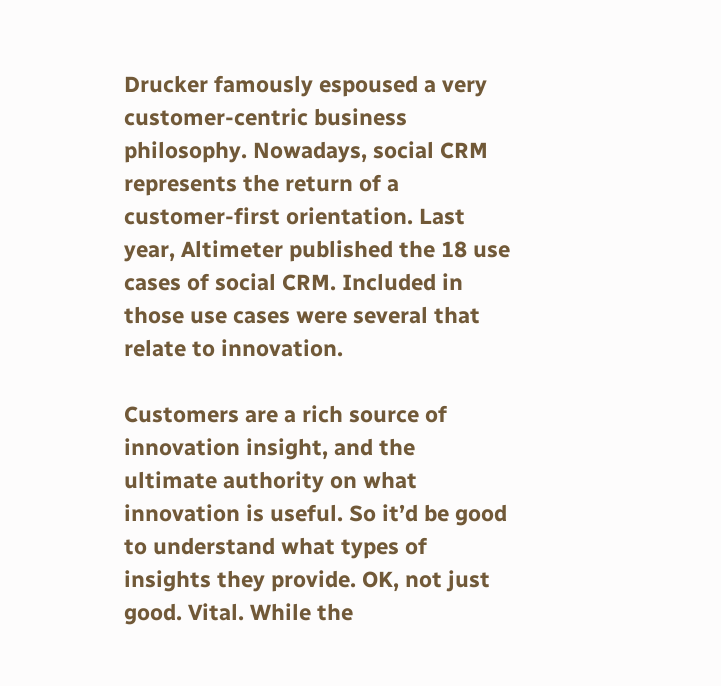Drucker famously espoused a very customer-centric business philosophy. Nowadays, social CRM represents the return of a customer-first orientation. Last year, Altimeter published the 18 use cases of social CRM. Included in those use cases were several that relate to innovation.

Customers are a rich source of innovation insight, and the ultimate authority on what innovation is useful. So it’d be good to understand what types of insights they provide. OK, not just good. Vital. While the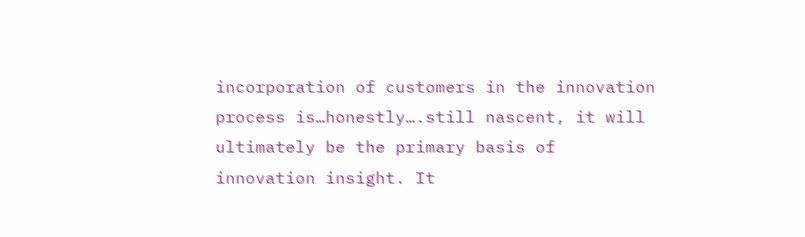incorporation of customers in the innovation process is…honestly….still nascent, it will ultimately be the primary basis of innovation insight. It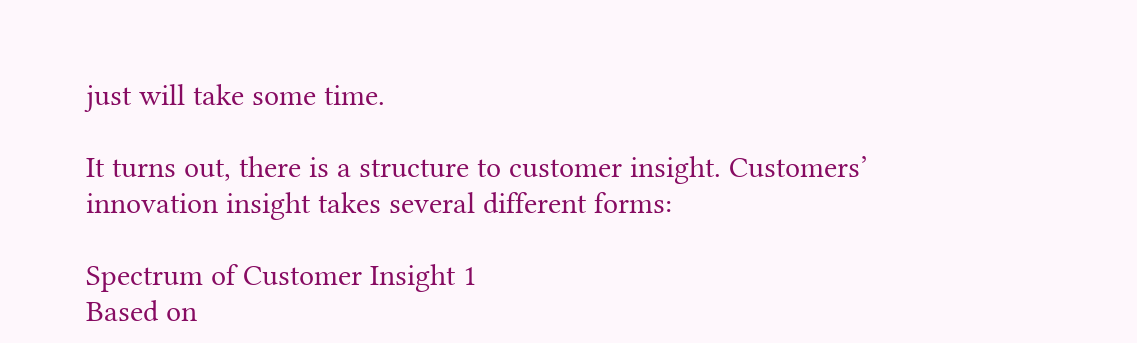just will take some time.

It turns out, there is a structure to customer insight. Customers’ innovation insight takes several different forms:

Spectrum of Customer Insight 1
Based on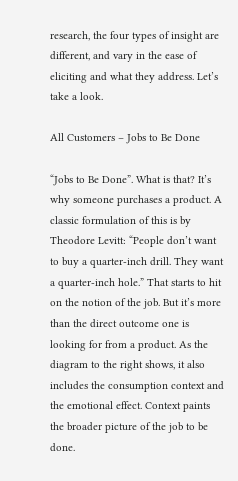research, the four types of insight are different, and vary in the ease of eliciting and what they address. Let’s take a look.

All Customers – Jobs to Be Done

“Jobs to Be Done”. What is that? It’s why someone purchases a product. A classic formulation of this is by Theodore Levitt: “People don’t want to buy a quarter-inch drill. They want a quarter-inch hole.” That starts to hit on the notion of the job. But it’s more than the direct outcome one is looking for from a product. As the diagram to the right shows, it also includes the consumption context and the emotional effect. Context paints the broader picture of the job to be done.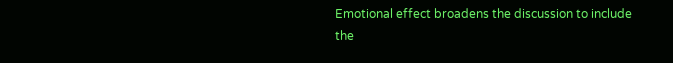Emotional effect broadens the discussion to include the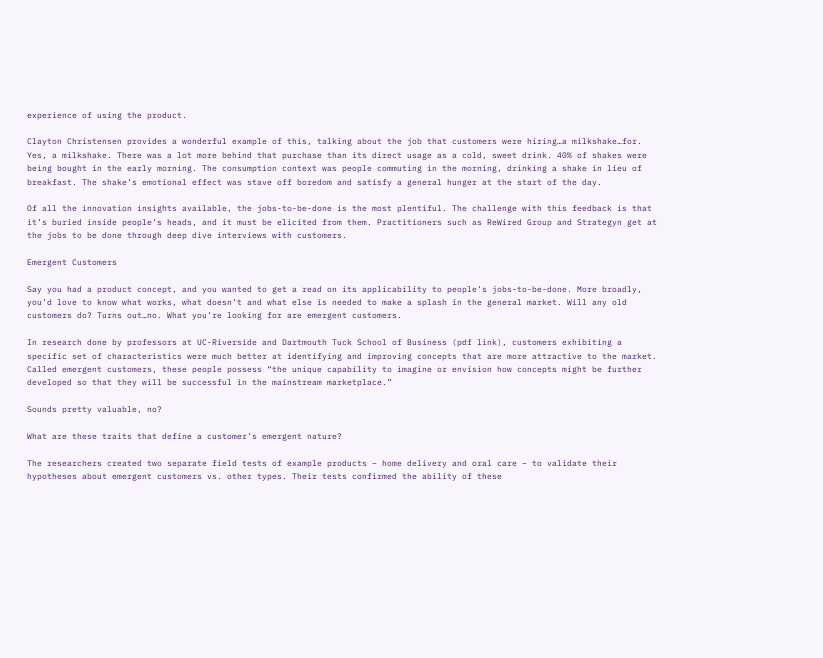experience of using the product.

Clayton Christensen provides a wonderful example of this, talking about the job that customers were hiring…a milkshake…for. Yes, a milkshake. There was a lot more behind that purchase than its direct usage as a cold, sweet drink. 40% of shakes were being bought in the early morning. The consumption context was people commuting in the morning, drinking a shake in lieu of breakfast. The shake’s emotional effect was stave off boredom and satisfy a general hunger at the start of the day.

Of all the innovation insights available, the jobs-to-be-done is the most plentiful. The challenge with this feedback is that it’s buried inside people’s heads, and it must be elicited from them. Practitioners such as ReWired Group and Strategyn get at the jobs to be done through deep dive interviews with customers.

Emergent Customers

Say you had a product concept, and you wanted to get a read on its applicability to people’s jobs-to-be-done. More broadly, you’d love to know what works, what doesn’t and what else is needed to make a splash in the general market. Will any old customers do? Turns out…no. What you’re looking for are emergent customers.

In research done by professors at UC-Riverside and Dartmouth Tuck School of Business (pdf link), customers exhibiting a specific set of characteristics were much better at identifying and improving concepts that are more attractive to the market. Called emergent customers, these people possess “the unique capability to imagine or envision how concepts might be further developed so that they will be successful in the mainstream marketplace.”

Sounds pretty valuable, no?

What are these traits that define a customer’s emergent nature?

The researchers created two separate field tests of example products – home delivery and oral care – to validate their hypotheses about emergent customers vs. other types. Their tests confirmed the ability of these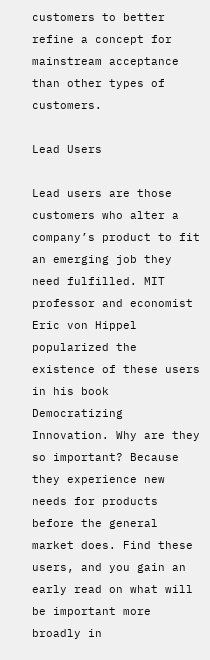customers to better refine a concept for mainstream acceptance than other types of customers.

Lead Users

Lead users are those customers who alter a company’s product to fit an emerging job they need fulfilled. MIT professor and economist Eric von Hippel popularized the existence of these users in his book Democratizing Innovation. Why are they so important? Because they experience new needs for products before the general market does. Find these users, and you gain an early read on what will be important more broadly in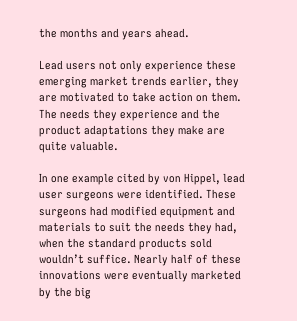the months and years ahead.

Lead users not only experience these emerging market trends earlier, they are motivated to take action on them. The needs they experience and the product adaptations they make are quite valuable.

In one example cited by von Hippel, lead user surgeons were identified. These surgeons had modified equipment and materials to suit the needs they had, when the standard products sold wouldn’t suffice. Nearly half of these innovations were eventually marketed by the big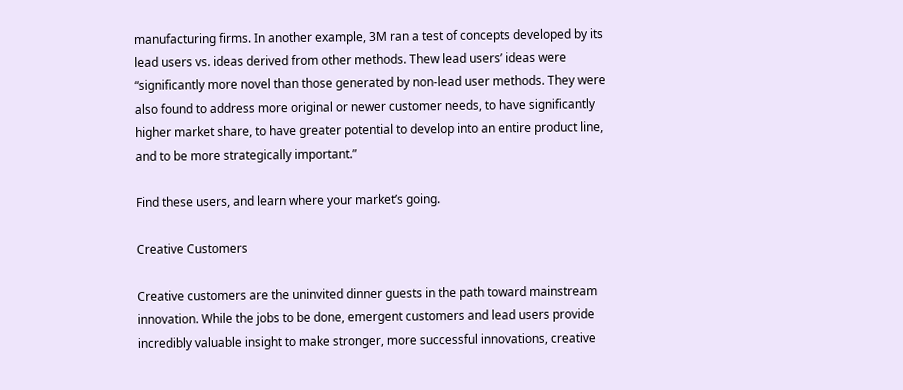manufacturing firms. In another example, 3M ran a test of concepts developed by its lead users vs. ideas derived from other methods. Thew lead users’ ideas were “significantly more novel than those generated by non-lead user methods. They were also found to address more original or newer customer needs, to have significantly higher market share, to have greater potential to develop into an entire product line, and to be more strategically important.”

Find these users, and learn where your market’s going.

Creative Customers

Creative customers are the uninvited dinner guests in the path toward mainstream innovation. While the jobs to be done, emergent customers and lead users provide incredibly valuable insight to make stronger, more successful innovations, creative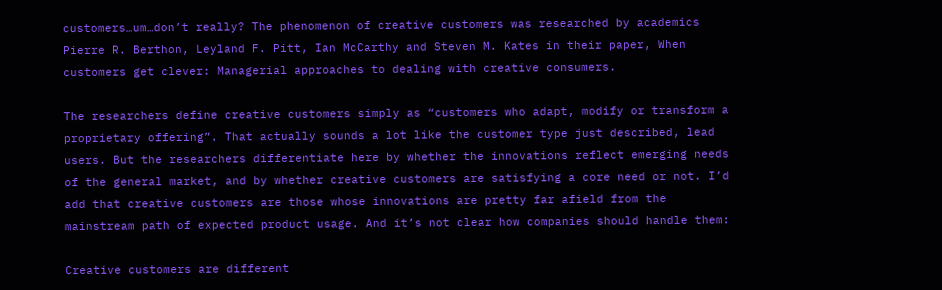customers…um…don’t really? The phenomenon of creative customers was researched by academics Pierre R. Berthon, Leyland F. Pitt, Ian McCarthy and Steven M. Kates in their paper, When customers get clever: Managerial approaches to dealing with creative consumers.

The researchers define creative customers simply as “customers who adapt, modify or transform a proprietary offering”. That actually sounds a lot like the customer type just described, lead users. But the researchers differentiate here by whether the innovations reflect emerging needs of the general market, and by whether creative customers are satisfying a core need or not. I’d add that creative customers are those whose innovations are pretty far afield from the mainstream path of expected product usage. And it’s not clear how companies should handle them:

Creative customers are different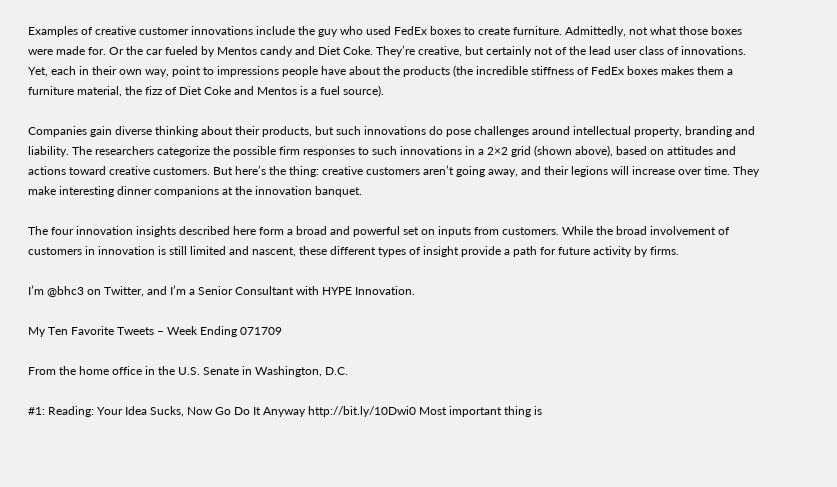Examples of creative customer innovations include the guy who used FedEx boxes to create furniture. Admittedly, not what those boxes were made for. Or the car fueled by Mentos candy and Diet Coke. They’re creative, but certainly not of the lead user class of innovations. Yet, each in their own way, point to impressions people have about the products (the incredible stiffness of FedEx boxes makes them a furniture material, the fizz of Diet Coke and Mentos is a fuel source).

Companies gain diverse thinking about their products, but such innovations do pose challenges around intellectual property, branding and liability. The researchers categorize the possible firm responses to such innovations in a 2×2 grid (shown above), based on attitudes and actions toward creative customers. But here’s the thing: creative customers aren’t going away, and their legions will increase over time. They make interesting dinner companions at the innovation banquet.

The four innovation insights described here form a broad and powerful set on inputs from customers. While the broad involvement of customers in innovation is still limited and nascent, these different types of insight provide a path for future activity by firms.

I’m @bhc3 on Twitter, and I’m a Senior Consultant with HYPE Innovation.

My Ten Favorite Tweets – Week Ending 071709

From the home office in the U.S. Senate in Washington, D.C.

#1: Reading: Your Idea Sucks, Now Go Do It Anyway http://bit.ly/10Dwi0 Most important thing is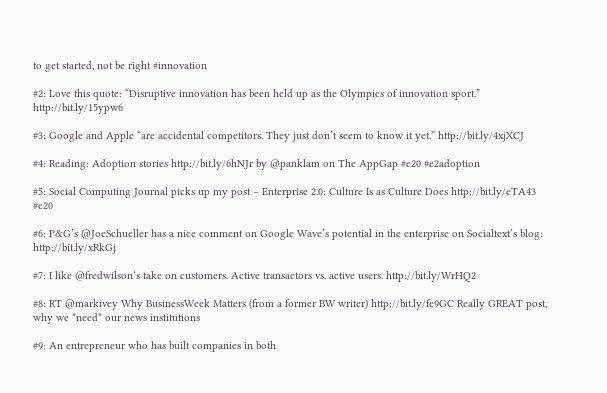to get started, not be right #innovation

#2: Love this quote: “Disruptive innovation has been held up as the Olympics of innovation sport.” http://bit.ly/15ypw6

#3: Google and Apple “are accidental competitors. They just don’t seem to know it yet.” http://bit.ly/4xjXCJ

#4: Reading: Adoption stories http://bit.ly/6hNJr by @panklam on The AppGap #e20 #e2adoption

#5: Social Computing Journal picks up my post – Enterprise 2.0: Culture Is as Culture Does http://bit.ly/eTA43 #e20

#6: P&G’s @JoeSchueller has a nice comment on Google Wave’s potential in the enterprise on Socialtext’s blog: http://bit.ly/xRkGj

#7: I like @fredwilson‘s take on customers. Active transactors vs. active users. http://bit.ly/WrHQ2

#8: RT @markivey Why BusinessWeek Matters (from a former BW writer) http://bit.ly/fe9GC Really GREAT post, why we *need* our news institutions

#9: An entrepreneur who has built companies in both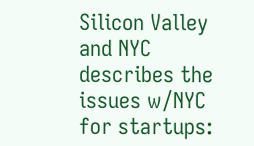Silicon Valley and NYC describes the issues w/NYC for startups: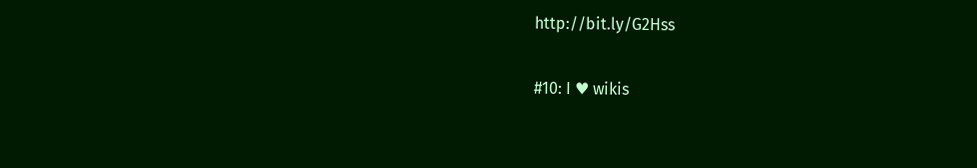http://bit.ly/G2Hss

#10: I ♥ wikis